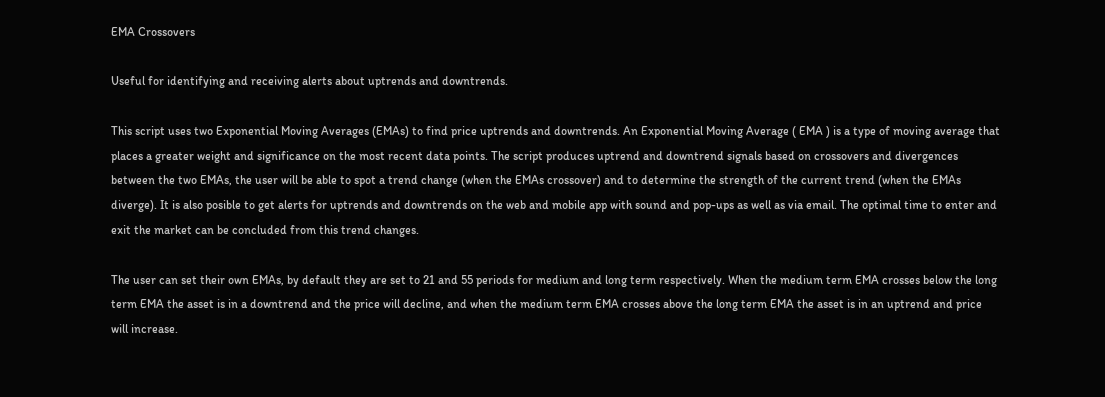EMA Crossovers

Useful for identifying and receiving alerts about uptrends and downtrends.

This script uses two Exponential Moving Averages (EMAs) to find price uptrends and downtrends. An Exponential Moving Average ( EMA ) is a type of moving average that places a greater weight and significance on the most recent data points. The script produces uptrend and downtrend signals based on crossovers and divergences between the two EMAs, the user will be able to spot a trend change (when the EMAs crossover) and to determine the strength of the current trend (when the EMAs diverge). It is also posible to get alerts for uptrends and downtrends on the web and mobile app with sound and pop-ups as well as via email. The optimal time to enter and exit the market can be concluded from this trend changes.

The user can set their own EMAs, by default they are set to 21 and 55 periods for medium and long term respectively. When the medium term EMA crosses below the long term EMA the asset is in a downtrend and the price will decline, and when the medium term EMA crosses above the long term EMA the asset is in an uptrend and price will increase.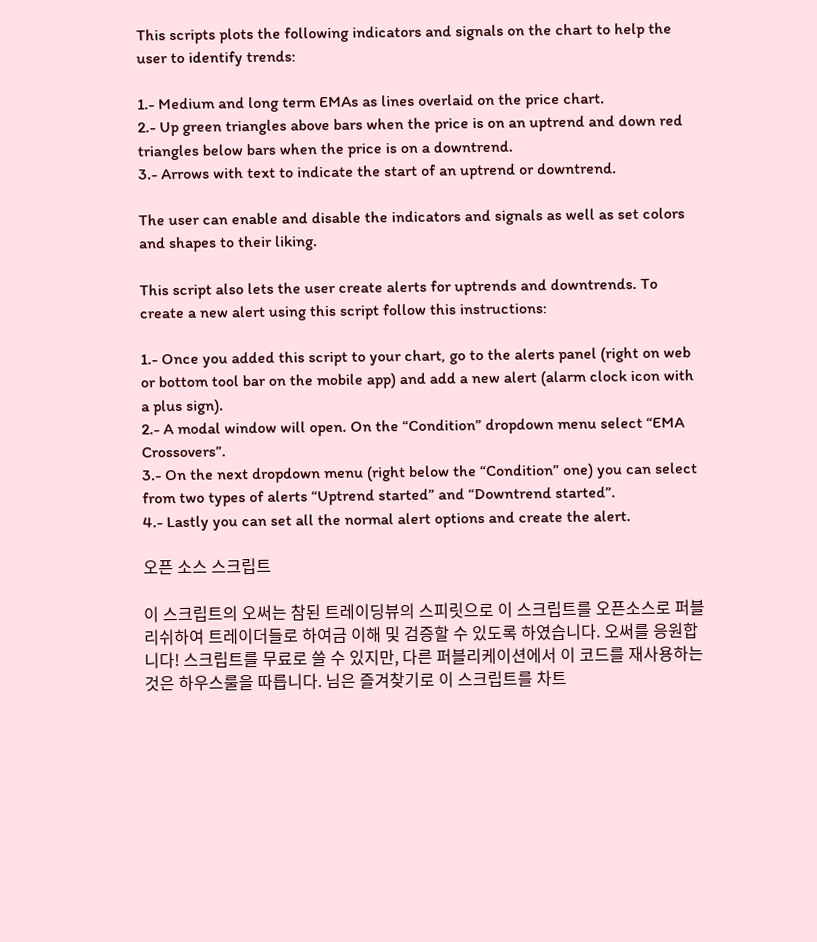This scripts plots the following indicators and signals on the chart to help the user to identify trends:

1.- Medium and long term EMAs as lines overlaid on the price chart.
2.- Up green triangles above bars when the price is on an uptrend and down red triangles below bars when the price is on a downtrend.
3.- Arrows with text to indicate the start of an uptrend or downtrend.

The user can enable and disable the indicators and signals as well as set colors and shapes to their liking.

This script also lets the user create alerts for uptrends and downtrends. To create a new alert using this script follow this instructions:

1.- Once you added this script to your chart, go to the alerts panel (right on web or bottom tool bar on the mobile app) and add a new alert (alarm clock icon with a plus sign).
2.- A modal window will open. On the “Condition” dropdown menu select “EMA Crossovers”.
3.- On the next dropdown menu (right below the “Condition” one) you can select from two types of alerts “Uptrend started” and “Downtrend started”.
4.- Lastly you can set all the normal alert options and create the alert.

오픈 소스 스크립트

이 스크립트의 오써는 참된 트레이딩뷰의 스피릿으로 이 스크립트를 오픈소스로 퍼블리쉬하여 트레이더들로 하여금 이해 및 검증할 수 있도록 하였습니다. 오써를 응원합니다! 스크립트를 무료로 쓸 수 있지만, 다른 퍼블리케이션에서 이 코드를 재사용하는 것은 하우스룰을 따릅니다. 님은 즐겨찾기로 이 스크립트를 차트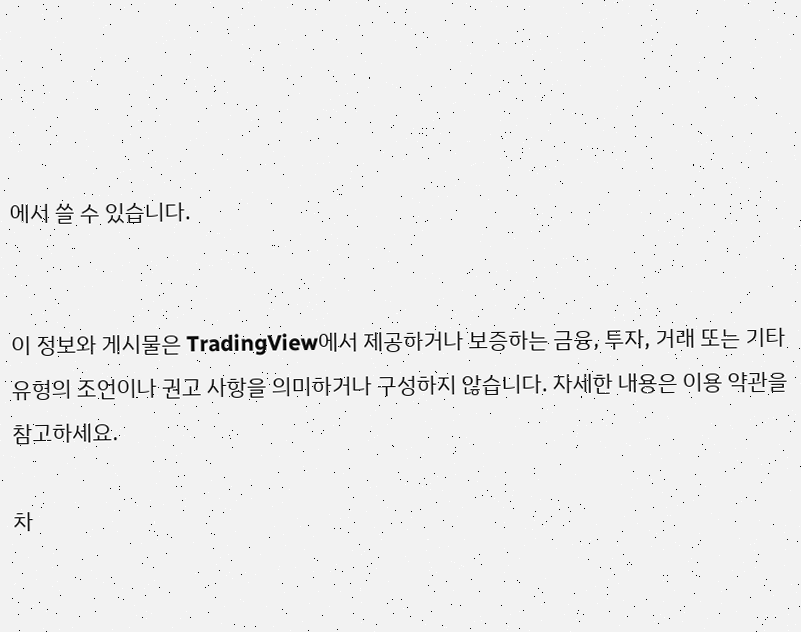에서 쓸 수 있습니다.


이 정보와 게시물은 TradingView에서 제공하거나 보증하는 금융, 투자, 거래 또는 기타 유형의 조언이나 권고 사항을 의미하거나 구성하지 않습니다. 자세한 내용은 이용 약관을 참고하세요.

차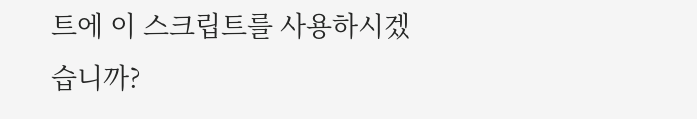트에 이 스크립트를 사용하시겠습니까?